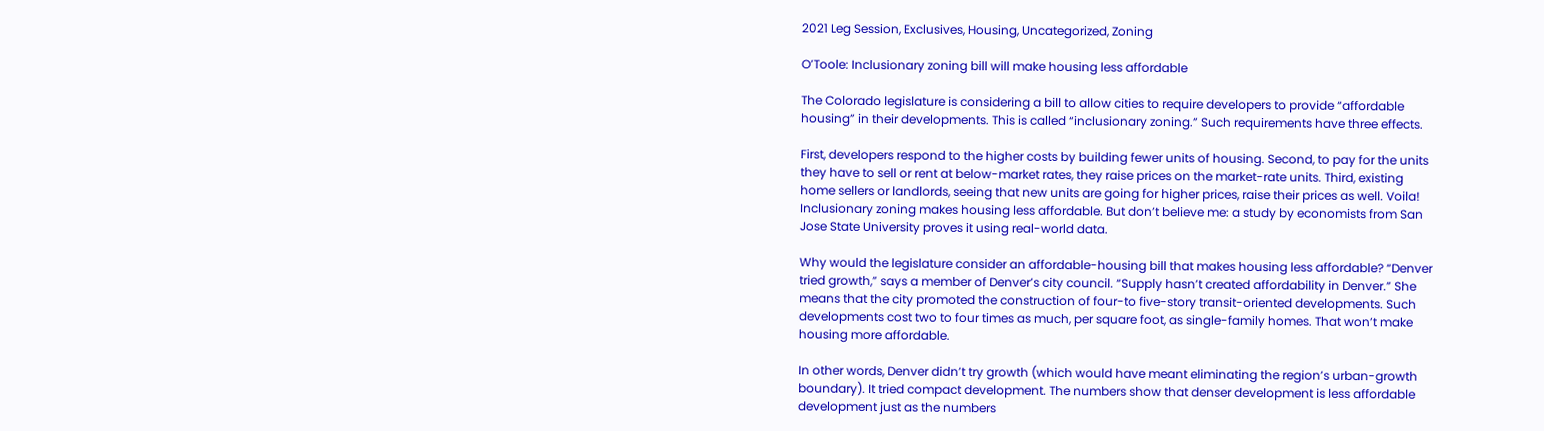2021 Leg Session, Exclusives, Housing, Uncategorized, Zoning

O’Toole: Inclusionary zoning bill will make housing less affordable

The Colorado legislature is considering a bill to allow cities to require developers to provide “affordable housing” in their developments. This is called “inclusionary zoning.” Such requirements have three effects.

First, developers respond to the higher costs by building fewer units of housing. Second, to pay for the units they have to sell or rent at below-market rates, they raise prices on the market-rate units. Third, existing home sellers or landlords, seeing that new units are going for higher prices, raise their prices as well. Voila! Inclusionary zoning makes housing less affordable. But don’t believe me: a study by economists from San Jose State University proves it using real-world data.

Why would the legislature consider an affordable-housing bill that makes housing less affordable? “Denver tried growth,” says a member of Denver’s city council. “Supply hasn’t created affordability in Denver.” She means that the city promoted the construction of four-to five-story transit-oriented developments. Such developments cost two to four times as much, per square foot, as single-family homes. That won’t make housing more affordable.

In other words, Denver didn’t try growth (which would have meant eliminating the region’s urban-growth boundary). It tried compact development. The numbers show that denser development is less affordable development just as the numbers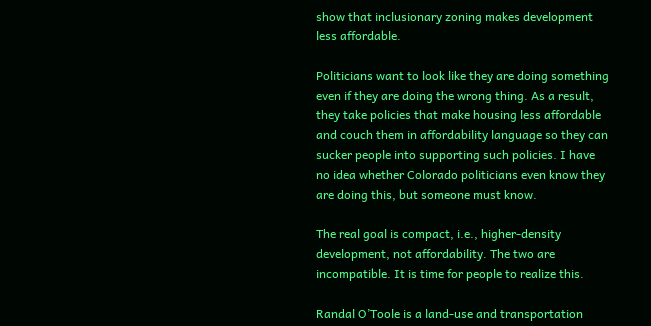show that inclusionary zoning makes development less affordable.

Politicians want to look like they are doing something even if they are doing the wrong thing. As a result, they take policies that make housing less affordable and couch them in affordability language so they can sucker people into supporting such policies. I have no idea whether Colorado politicians even know they are doing this, but someone must know.

The real goal is compact, i.e., higher-density development, not affordability. The two are incompatible. It is time for people to realize this.

Randal O’Toole is a land-use and transportation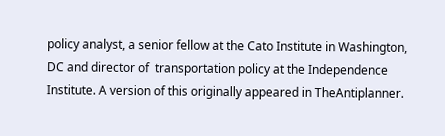policy analyst, a senior fellow at the Cato Institute in Washington, DC and director of  transportation policy at the Independence Institute. A version of this originally appeared in TheAntiplanner.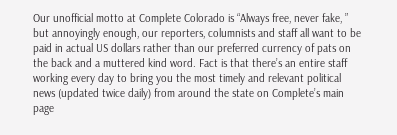Our unofficial motto at Complete Colorado is “Always free, never fake, ” but annoyingly enough, our reporters, columnists and staff all want to be paid in actual US dollars rather than our preferred currency of pats on the back and a muttered kind word. Fact is that there’s an entire staff working every day to bring you the most timely and relevant political news (updated twice daily) from around the state on Complete’s main page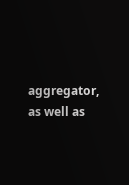aggregator, as well as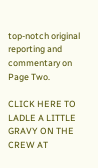top-notch original reporting and commentary on Page Two.

CLICK HERE TO LADLE A LITTLE GRAVY ON THE CREW AT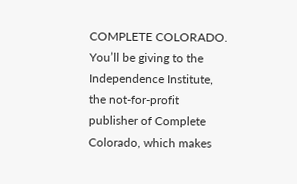COMPLETE COLORADO. You’ll be giving to the Independence Institute, the not-for-profit publisher of Complete Colorado, which makes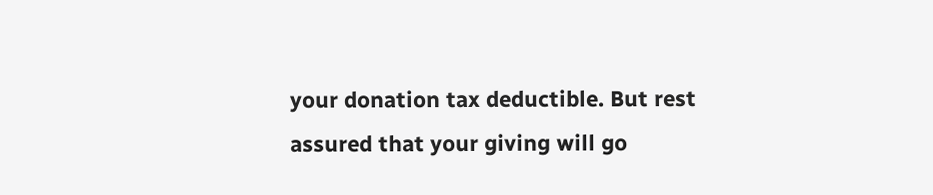your donation tax deductible. But rest assured that your giving will go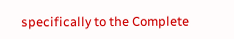specifically to the Complete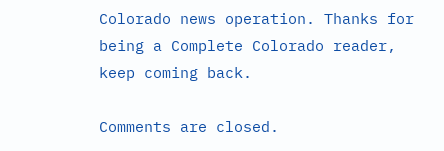Colorado news operation. Thanks for being a Complete Colorado reader, keep coming back.

Comments are closed.